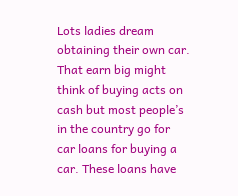Lots ladies dream obtaining their own car. That earn big might think of buying acts on cash but most people’s in the country go for car loans for buying a car. These loans have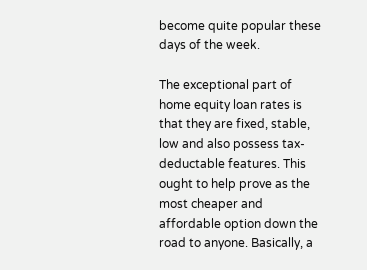become quite popular these days of the week.

The exceptional part of home equity loan rates is that they are fixed, stable, low and also possess tax-deductable features. This ought to help prove as the most cheaper and affordable option down the road to anyone. Basically, a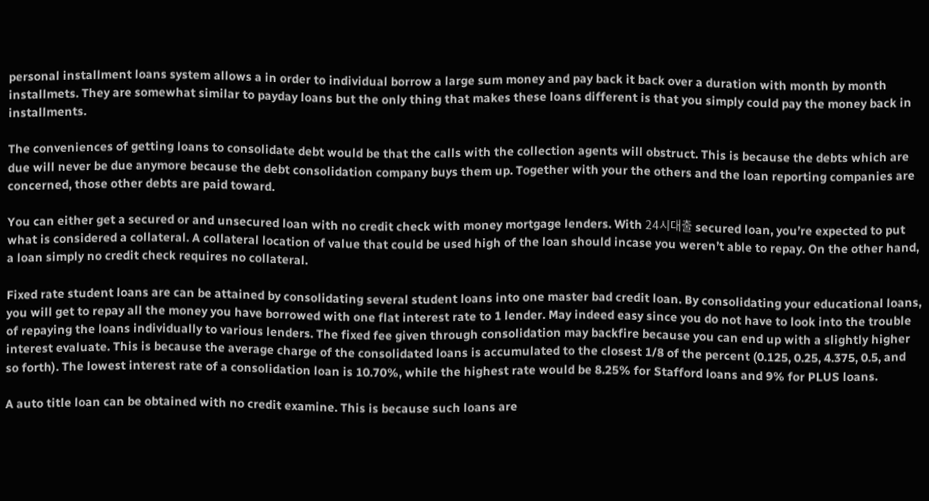personal installment loans system allows a in order to individual borrow a large sum money and pay back it back over a duration with month by month installmets. They are somewhat similar to payday loans but the only thing that makes these loans different is that you simply could pay the money back in installments.

The conveniences of getting loans to consolidate debt would be that the calls with the collection agents will obstruct. This is because the debts which are due will never be due anymore because the debt consolidation company buys them up. Together with your the others and the loan reporting companies are concerned, those other debts are paid toward.

You can either get a secured or and unsecured loan with no credit check with money mortgage lenders. With 24시대출 secured loan, you’re expected to put what is considered a collateral. A collateral location of value that could be used high of the loan should incase you weren’t able to repay. On the other hand, a loan simply no credit check requires no collateral.

Fixed rate student loans are can be attained by consolidating several student loans into one master bad credit loan. By consolidating your educational loans, you will get to repay all the money you have borrowed with one flat interest rate to 1 lender. May indeed easy since you do not have to look into the trouble of repaying the loans individually to various lenders. The fixed fee given through consolidation may backfire because you can end up with a slightly higher interest evaluate. This is because the average charge of the consolidated loans is accumulated to the closest 1/8 of the percent (0.125, 0.25, 4.375, 0.5, and so forth). The lowest interest rate of a consolidation loan is 10.70%, while the highest rate would be 8.25% for Stafford loans and 9% for PLUS loans.

A auto title loan can be obtained with no credit examine. This is because such loans are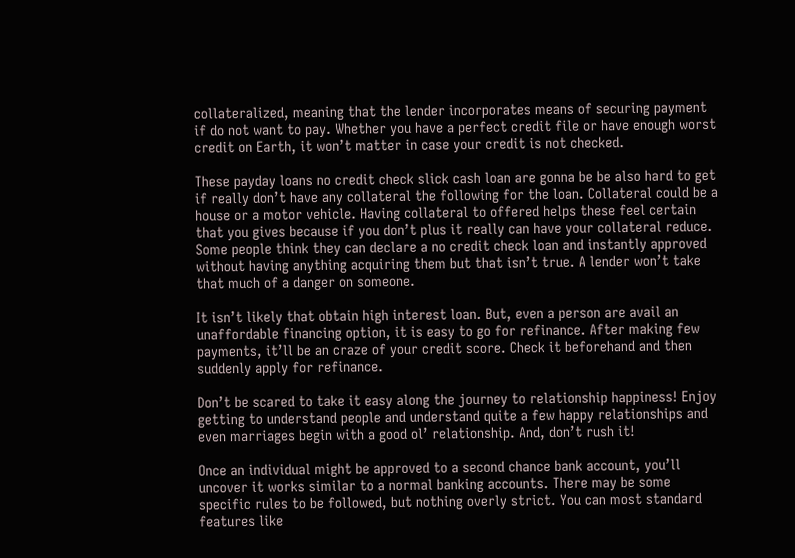collateralized, meaning that the lender incorporates means of securing payment if do not want to pay. Whether you have a perfect credit file or have enough worst credit on Earth, it won’t matter in case your credit is not checked.

These payday loans no credit check slick cash loan are gonna be be also hard to get if really don’t have any collateral the following for the loan. Collateral could be a house or a motor vehicle. Having collateral to offered helps these feel certain that you gives because if you don’t plus it really can have your collateral reduce. Some people think they can declare a no credit check loan and instantly approved without having anything acquiring them but that isn’t true. A lender won’t take that much of a danger on someone.

It isn’t likely that obtain high interest loan. But, even a person are avail an unaffordable financing option, it is easy to go for refinance. After making few payments, it’ll be an craze of your credit score. Check it beforehand and then suddenly apply for refinance.

Don’t be scared to take it easy along the journey to relationship happiness! Enjoy getting to understand people and understand quite a few happy relationships and even marriages begin with a good ol’ relationship. And, don’t rush it!

Once an individual might be approved to a second chance bank account, you’ll uncover it works similar to a normal banking accounts. There may be some specific rules to be followed, but nothing overly strict. You can most standard features like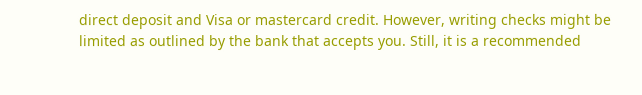direct deposit and Visa or mastercard credit. However, writing checks might be limited as outlined by the bank that accepts you. Still, it is a recommended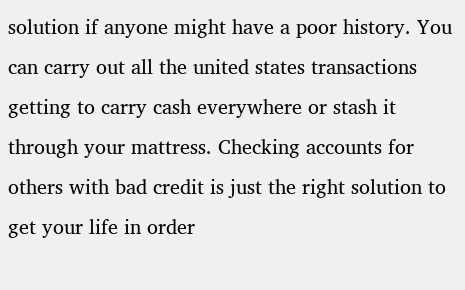solution if anyone might have a poor history. You can carry out all the united states transactions getting to carry cash everywhere or stash it through your mattress. Checking accounts for others with bad credit is just the right solution to get your life in order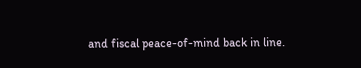and fiscal peace-of-mind back in line.